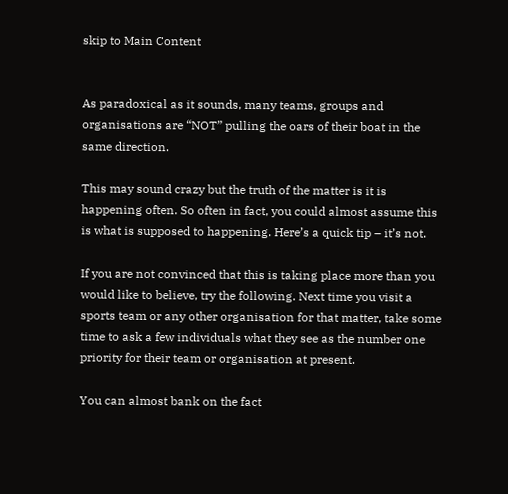skip to Main Content


As paradoxical as it sounds, many teams, groups and organisations are “NOT” pulling the oars of their boat in the same direction.

This may sound crazy but the truth of the matter is it is happening often. So often in fact, you could almost assume this is what is supposed to happening. Here’s a quick tip – it’s not.

If you are not convinced that this is taking place more than you would like to believe, try the following. Next time you visit a sports team or any other organisation for that matter, take some time to ask a few individuals what they see as the number one priority for their team or organisation at present.

You can almost bank on the fact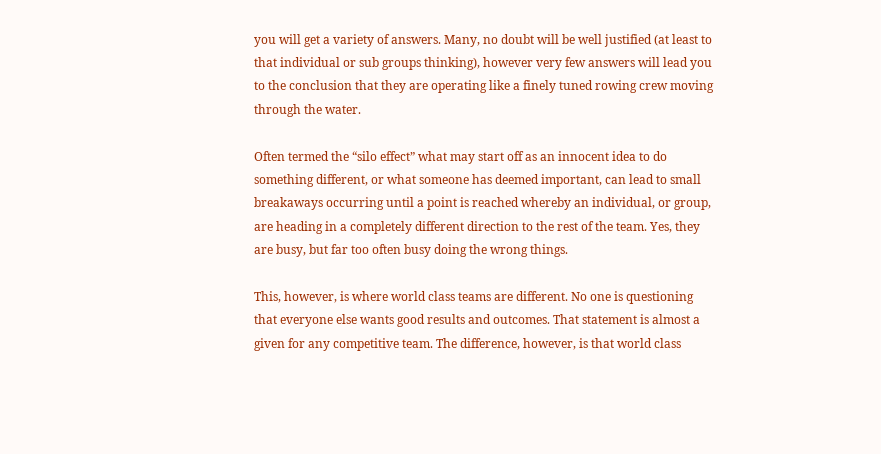you will get a variety of answers. Many, no doubt will be well justified (at least to that individual or sub groups thinking), however very few answers will lead you to the conclusion that they are operating like a finely tuned rowing crew moving through the water.

Often termed the “silo effect” what may start off as an innocent idea to do something different, or what someone has deemed important, can lead to small breakaways occurring until a point is reached whereby an individual, or group, are heading in a completely different direction to the rest of the team. Yes, they are busy, but far too often busy doing the wrong things.

This, however, is where world class teams are different. No one is questioning that everyone else wants good results and outcomes. That statement is almost a given for any competitive team. The difference, however, is that world class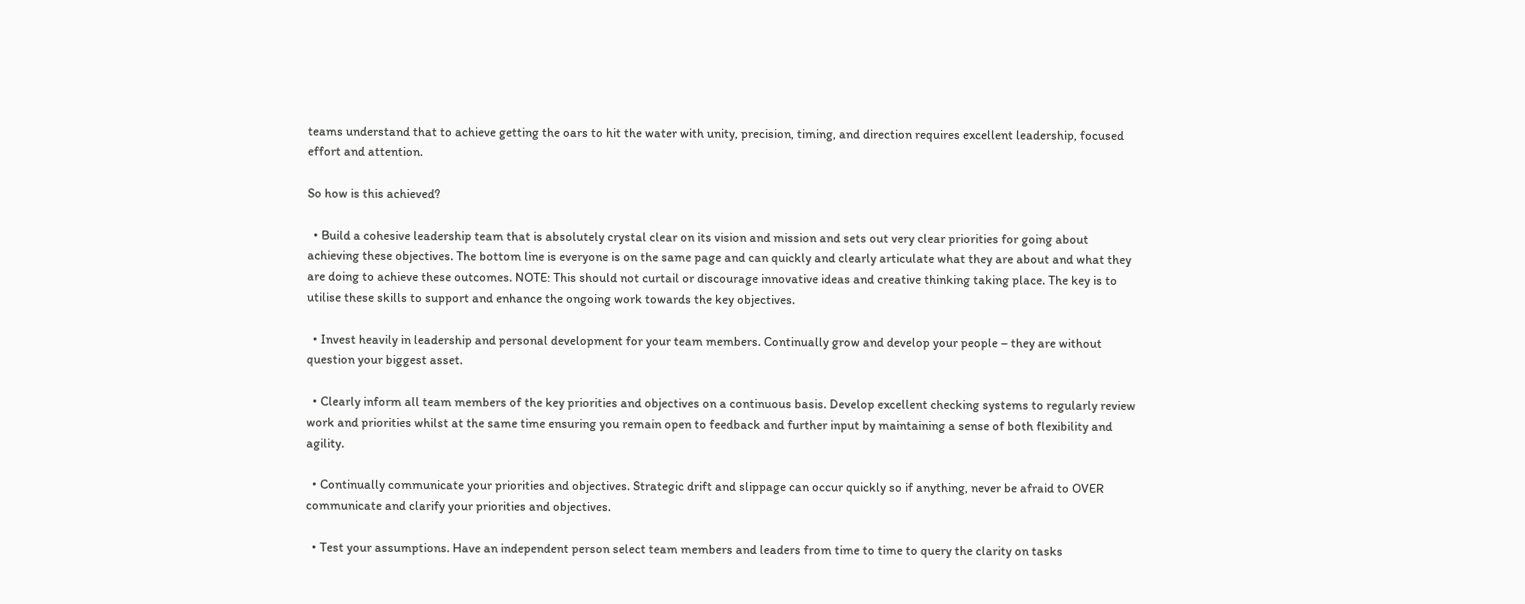teams understand that to achieve getting the oars to hit the water with unity, precision, timing, and direction requires excellent leadership, focused effort and attention.

So how is this achieved?

  • Build a cohesive leadership team that is absolutely crystal clear on its vision and mission and sets out very clear priorities for going about achieving these objectives. The bottom line is everyone is on the same page and can quickly and clearly articulate what they are about and what they are doing to achieve these outcomes. NOTE: This should not curtail or discourage innovative ideas and creative thinking taking place. The key is to utilise these skills to support and enhance the ongoing work towards the key objectives.

  • Invest heavily in leadership and personal development for your team members. Continually grow and develop your people – they are without question your biggest asset.

  • Clearly inform all team members of the key priorities and objectives on a continuous basis. Develop excellent checking systems to regularly review work and priorities whilst at the same time ensuring you remain open to feedback and further input by maintaining a sense of both flexibility and agility.

  • Continually communicate your priorities and objectives. Strategic drift and slippage can occur quickly so if anything, never be afraid to OVER communicate and clarify your priorities and objectives.

  • Test your assumptions. Have an independent person select team members and leaders from time to time to query the clarity on tasks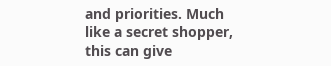and priorities. Much like a secret shopper, this can give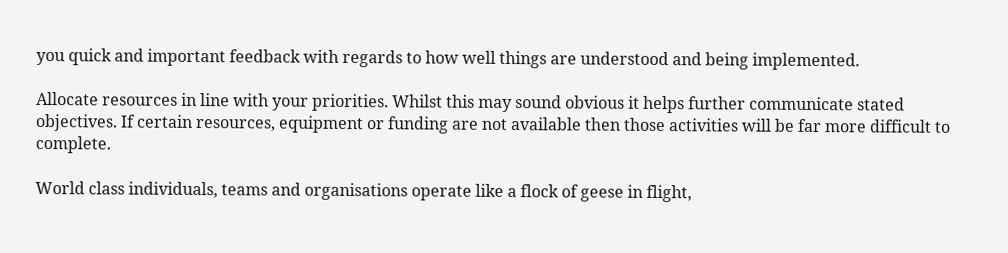you quick and important feedback with regards to how well things are understood and being implemented.

Allocate resources in line with your priorities. Whilst this may sound obvious it helps further communicate stated objectives. If certain resources, equipment or funding are not available then those activities will be far more difficult to complete.

World class individuals, teams and organisations operate like a flock of geese in flight,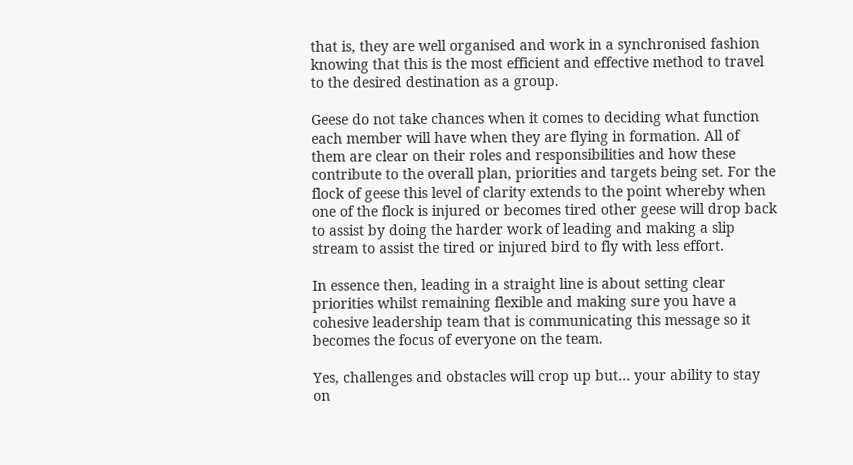that is, they are well organised and work in a synchronised fashion knowing that this is the most efficient and effective method to travel to the desired destination as a group.

Geese do not take chances when it comes to deciding what function each member will have when they are flying in formation. All of them are clear on their roles and responsibilities and how these contribute to the overall plan, priorities and targets being set. For the flock of geese this level of clarity extends to the point whereby when one of the flock is injured or becomes tired other geese will drop back to assist by doing the harder work of leading and making a slip stream to assist the tired or injured bird to fly with less effort.

In essence then, leading in a straight line is about setting clear priorities whilst remaining flexible and making sure you have a cohesive leadership team that is communicating this message so it becomes the focus of everyone on the team.

Yes, challenges and obstacles will crop up but… your ability to stay on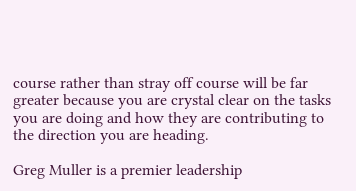course rather than stray off course will be far greater because you are crystal clear on the tasks you are doing and how they are contributing to the direction you are heading.

Greg Muller is a premier leadership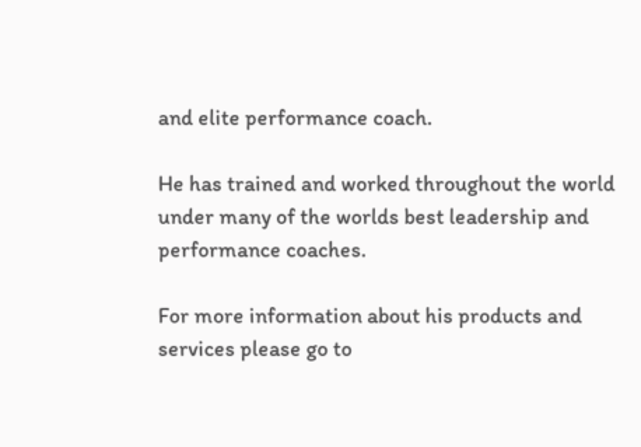and elite performance coach.

He has trained and worked throughout the world under many of the worlds best leadership and performance coaches.

For more information about his products and services please go to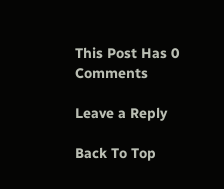This Post Has 0 Comments

Leave a Reply

Back To Top